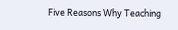Five Reasons Why Teaching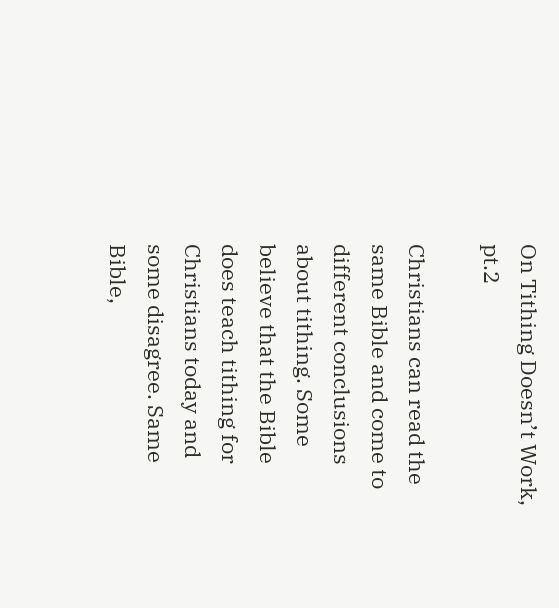On Tithing Doesn’t Work, pt.2

Christians can read the same Bible and come to different conclusions about tithing. Some believe that the Bible does teach tithing for Christians today and some disagree. Same Bible,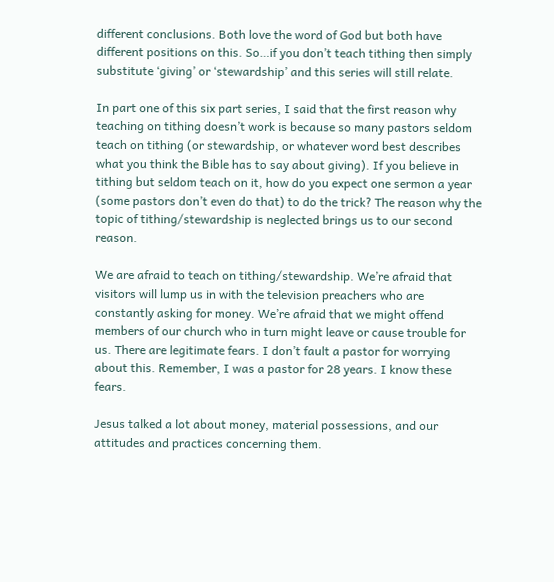different conclusions. Both love the word of God but both have different positions on this. So…if you don’t teach tithing then simply substitute ‘giving’ or ‘stewardship’ and this series will still relate.

In part one of this six part series, I said that the first reason why teaching on tithing doesn’t work is because so many pastors seldom teach on tithing (or stewardship, or whatever word best describes what you think the Bible has to say about giving). If you believe in tithing but seldom teach on it, how do you expect one sermon a year (some pastors don’t even do that) to do the trick? The reason why the topic of tithing/stewardship is neglected brings us to our second reason.

We are afraid to teach on tithing/stewardship. We’re afraid that visitors will lump us in with the television preachers who are constantly asking for money. We’re afraid that we might offend members of our church who in turn might leave or cause trouble for us. There are legitimate fears. I don’t fault a pastor for worrying about this. Remember, I was a pastor for 28 years. I know these fears.

Jesus talked a lot about money, material possessions, and our attitudes and practices concerning them.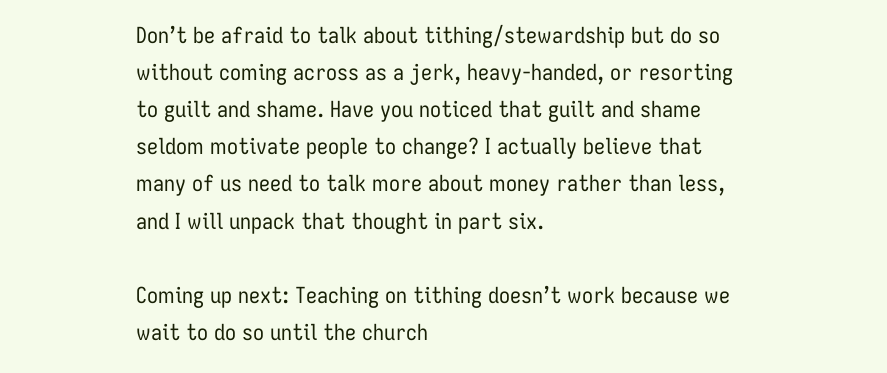Don’t be afraid to talk about tithing/stewardship but do so without coming across as a jerk, heavy-handed, or resorting to guilt and shame. Have you noticed that guilt and shame seldom motivate people to change? I actually believe that many of us need to talk more about money rather than less, and I will unpack that thought in part six.

Coming up next: Teaching on tithing doesn’t work because we wait to do so until the church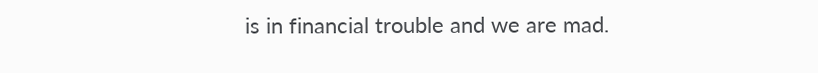is in financial trouble and we are mad.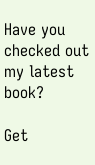Have you checked out my latest book?

Get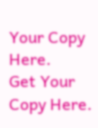Your Copy Here.
Get Your Copy Here.